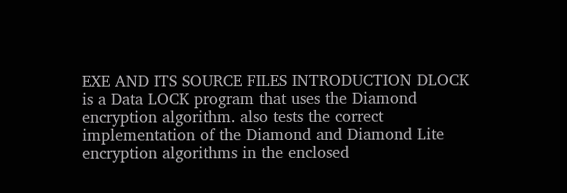EXE AND ITS SOURCE FILES INTRODUCTION DLOCK is a Data LOCK program that uses the Diamond encryption algorithm. also tests the correct implementation of the Diamond and Diamond Lite encryption algorithms in the enclosed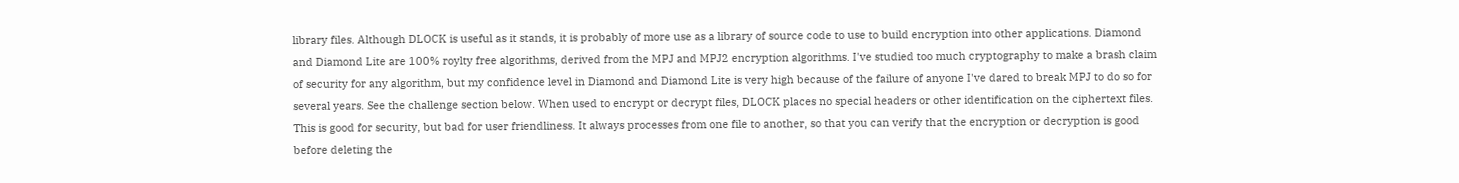library files. Although DLOCK is useful as it stands, it is probably of more use as a library of source code to use to build encryption into other applications. Diamond and Diamond Lite are 100% roylty free algorithms, derived from the MPJ and MPJ2 encryption algorithms. I've studied too much cryptography to make a brash claim of security for any algorithm, but my confidence level in Diamond and Diamond Lite is very high because of the failure of anyone I've dared to break MPJ to do so for several years. See the challenge section below. When used to encrypt or decrypt files, DLOCK places no special headers or other identification on the ciphertext files. This is good for security, but bad for user friendliness. It always processes from one file to another, so that you can verify that the encryption or decryption is good before deleting the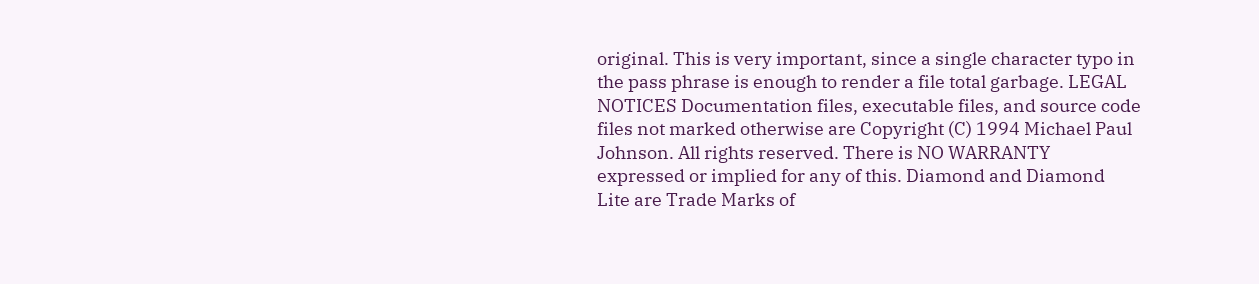original. This is very important, since a single character typo in the pass phrase is enough to render a file total garbage. LEGAL NOTICES Documentation files, executable files, and source code files not marked otherwise are Copyright (C) 1994 Michael Paul Johnson. All rights reserved. There is NO WARRANTY expressed or implied for any of this. Diamond and Diamond Lite are Trade Marks of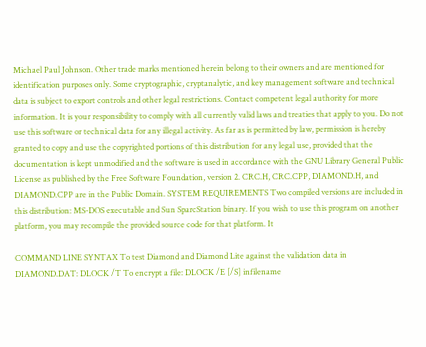Michael Paul Johnson. Other trade marks mentioned herein belong to their owners and are mentioned for identification purposes only. Some cryptographic, cryptanalytic, and key management software and technical data is subject to export controls and other legal restrictions. Contact competent legal authority for more information. It is your responsibility to comply with all currently valid laws and treaties that apply to you. Do not use this software or technical data for any illegal activity. As far as is permitted by law, permission is hereby granted to copy and use the copyrighted portions of this distribution for any legal use, provided that the documentation is kept unmodified and the software is used in accordance with the GNU Library General Public License as published by the Free Software Foundation, version 2. CRC.H, CRC.CPP, DIAMOND.H, and DIAMOND.CPP are in the Public Domain. SYSTEM REQUIREMENTS Two compiled versions are included in this distribution: MS-DOS executable and Sun SparcStation binary. If you wish to use this program on another platform, you may recompile the provided source code for that platform. It

COMMAND LINE SYNTAX To test Diamond and Diamond Lite against the validation data in DIAMOND.DAT: DLOCK /T To encrypt a file: DLOCK /E [/S] infilename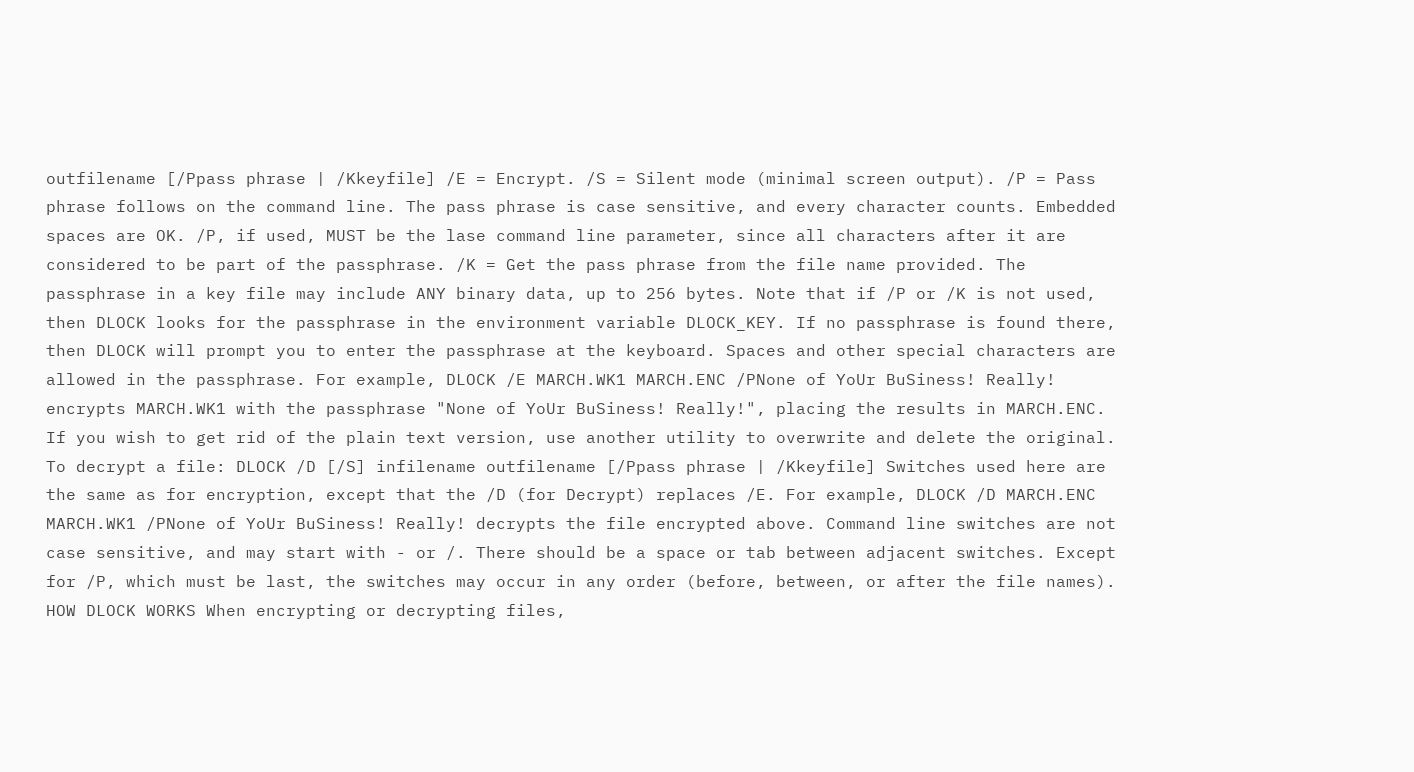outfilename [/Ppass phrase | /Kkeyfile] /E = Encrypt. /S = Silent mode (minimal screen output). /P = Pass phrase follows on the command line. The pass phrase is case sensitive, and every character counts. Embedded spaces are OK. /P, if used, MUST be the lase command line parameter, since all characters after it are considered to be part of the passphrase. /K = Get the pass phrase from the file name provided. The passphrase in a key file may include ANY binary data, up to 256 bytes. Note that if /P or /K is not used, then DLOCK looks for the passphrase in the environment variable DLOCK_KEY. If no passphrase is found there, then DLOCK will prompt you to enter the passphrase at the keyboard. Spaces and other special characters are allowed in the passphrase. For example, DLOCK /E MARCH.WK1 MARCH.ENC /PNone of YoUr BuSiness! Really! encrypts MARCH.WK1 with the passphrase "None of YoUr BuSiness! Really!", placing the results in MARCH.ENC. If you wish to get rid of the plain text version, use another utility to overwrite and delete the original. To decrypt a file: DLOCK /D [/S] infilename outfilename [/Ppass phrase | /Kkeyfile] Switches used here are the same as for encryption, except that the /D (for Decrypt) replaces /E. For example, DLOCK /D MARCH.ENC MARCH.WK1 /PNone of YoUr BuSiness! Really! decrypts the file encrypted above. Command line switches are not case sensitive, and may start with - or /. There should be a space or tab between adjacent switches. Except for /P, which must be last, the switches may occur in any order (before, between, or after the file names). HOW DLOCK WORKS When encrypting or decrypting files,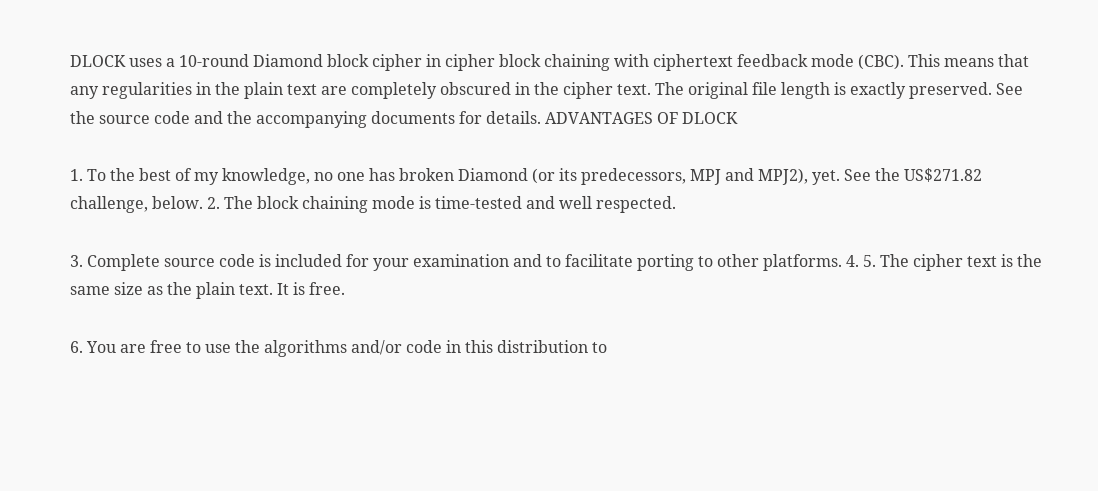DLOCK uses a 10-round Diamond block cipher in cipher block chaining with ciphertext feedback mode (CBC). This means that any regularities in the plain text are completely obscured in the cipher text. The original file length is exactly preserved. See the source code and the accompanying documents for details. ADVANTAGES OF DLOCK

1. To the best of my knowledge, no one has broken Diamond (or its predecessors, MPJ and MPJ2), yet. See the US$271.82 challenge, below. 2. The block chaining mode is time-tested and well respected.

3. Complete source code is included for your examination and to facilitate porting to other platforms. 4. 5. The cipher text is the same size as the plain text. It is free.

6. You are free to use the algorithms and/or code in this distribution to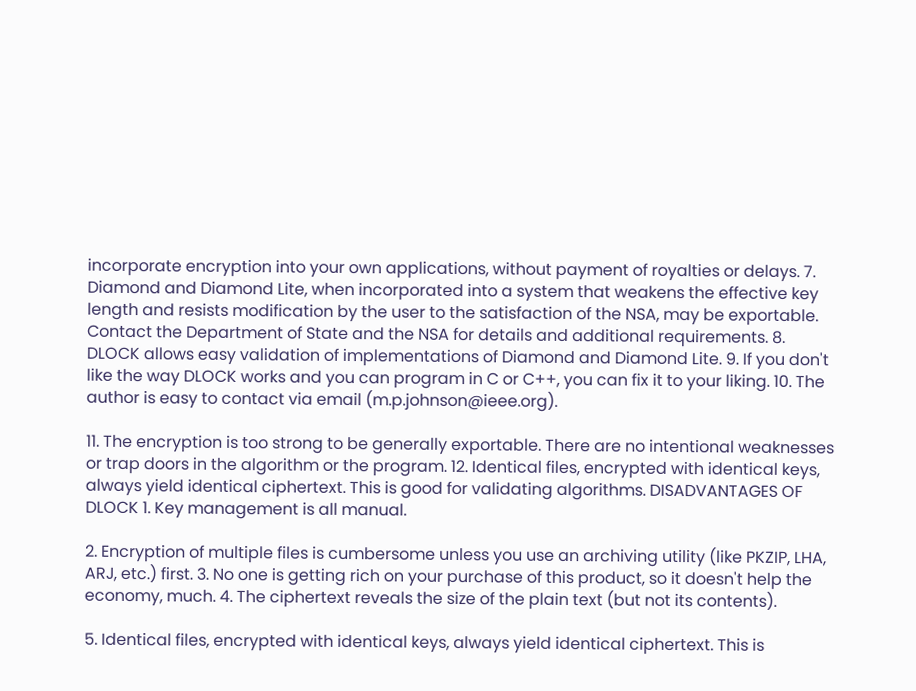incorporate encryption into your own applications, without payment of royalties or delays. 7. Diamond and Diamond Lite, when incorporated into a system that weakens the effective key length and resists modification by the user to the satisfaction of the NSA, may be exportable. Contact the Department of State and the NSA for details and additional requirements. 8. DLOCK allows easy validation of implementations of Diamond and Diamond Lite. 9. If you don't like the way DLOCK works and you can program in C or C++, you can fix it to your liking. 10. The author is easy to contact via email (m.p.johnson@ieee.org).

11. The encryption is too strong to be generally exportable. There are no intentional weaknesses or trap doors in the algorithm or the program. 12. Identical files, encrypted with identical keys, always yield identical ciphertext. This is good for validating algorithms. DISADVANTAGES OF DLOCK 1. Key management is all manual.

2. Encryption of multiple files is cumbersome unless you use an archiving utility (like PKZIP, LHA, ARJ, etc.) first. 3. No one is getting rich on your purchase of this product, so it doesn't help the economy, much. 4. The ciphertext reveals the size of the plain text (but not its contents).

5. Identical files, encrypted with identical keys, always yield identical ciphertext. This is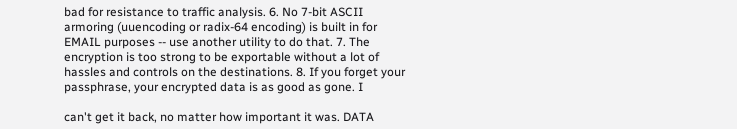bad for resistance to traffic analysis. 6. No 7-bit ASCII armoring (uuencoding or radix-64 encoding) is built in for EMAIL purposes -- use another utility to do that. 7. The encryption is too strong to be exportable without a lot of hassles and controls on the destinations. 8. If you forget your passphrase, your encrypted data is as good as gone. I

can't get it back, no matter how important it was. DATA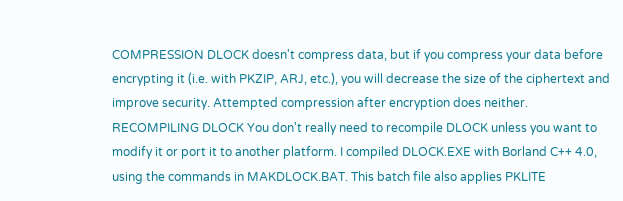COMPRESSION DLOCK doesn't compress data, but if you compress your data before encrypting it (i.e. with PKZIP, ARJ, etc.), you will decrease the size of the ciphertext and improve security. Attempted compression after encryption does neither. RECOMPILING DLOCK You don't really need to recompile DLOCK unless you want to modify it or port it to another platform. I compiled DLOCK.EXE with Borland C++ 4.0, using the commands in MAKDLOCK.BAT. This batch file also applies PKLITE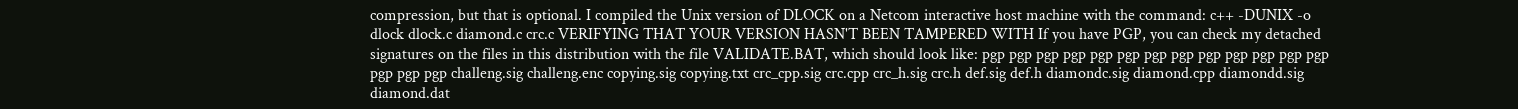compression, but that is optional. I compiled the Unix version of DLOCK on a Netcom interactive host machine with the command: c++ -DUNIX -o dlock dlock.c diamond.c crc.c VERIFYING THAT YOUR VERSION HASN'T BEEN TAMPERED WITH If you have PGP, you can check my detached signatures on the files in this distribution with the file VALIDATE.BAT, which should look like: pgp pgp pgp pgp pgp pgp pgp pgp pgp pgp pgp pgp pgp pgp pgp pgp challeng.sig challeng.enc copying.sig copying.txt crc_cpp.sig crc.cpp crc_h.sig crc.h def.sig def.h diamondc.sig diamond.cpp diamondd.sig diamond.dat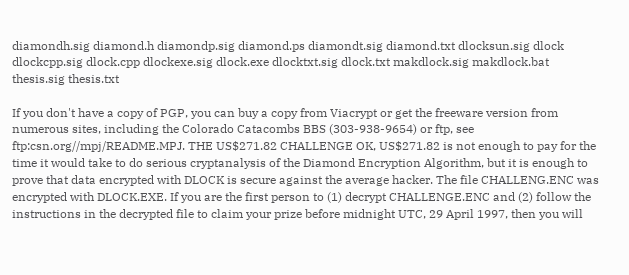diamondh.sig diamond.h diamondp.sig diamond.ps diamondt.sig diamond.txt dlocksun.sig dlock dlockcpp.sig dlock.cpp dlockexe.sig dlock.exe dlocktxt.sig dlock.txt makdlock.sig makdlock.bat thesis.sig thesis.txt

If you don't have a copy of PGP, you can buy a copy from Viacrypt or get the freeware version from numerous sites, including the Colorado Catacombs BBS (303-938-9654) or ftp, see ftp:csn.org//mpj/README.MPJ. THE US$271.82 CHALLENGE OK, US$271.82 is not enough to pay for the time it would take to do serious cryptanalysis of the Diamond Encryption Algorithm, but it is enough to prove that data encrypted with DLOCK is secure against the average hacker. The file CHALLENG.ENC was encrypted with DLOCK.EXE. If you are the first person to (1) decrypt CHALLENGE.ENC and (2) follow the instructions in the decrypted file to claim your prize before midnight UTC, 29 April 1997, then you will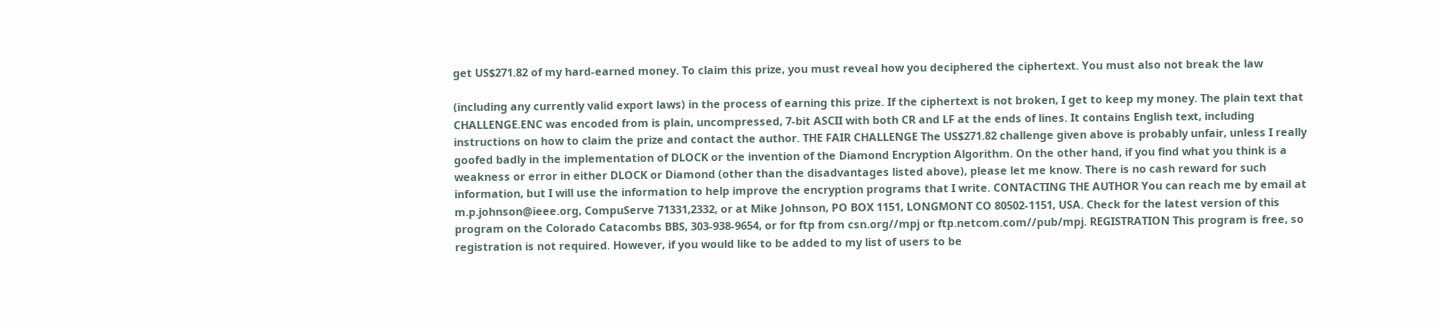get US$271.82 of my hard-earned money. To claim this prize, you must reveal how you deciphered the ciphertext. You must also not break the law

(including any currently valid export laws) in the process of earning this prize. If the ciphertext is not broken, I get to keep my money. The plain text that CHALLENGE.ENC was encoded from is plain, uncompressed, 7-bit ASCII with both CR and LF at the ends of lines. It contains English text, including instructions on how to claim the prize and contact the author. THE FAIR CHALLENGE The US$271.82 challenge given above is probably unfair, unless I really goofed badly in the implementation of DLOCK or the invention of the Diamond Encryption Algorithm. On the other hand, if you find what you think is a weakness or error in either DLOCK or Diamond (other than the disadvantages listed above), please let me know. There is no cash reward for such information, but I will use the information to help improve the encryption programs that I write. CONTACTING THE AUTHOR You can reach me by email at m.p.johnson@ieee.org, CompuServe 71331,2332, or at Mike Johnson, PO BOX 1151, LONGMONT CO 80502-1151, USA. Check for the latest version of this program on the Colorado Catacombs BBS, 303-938-9654, or for ftp from csn.org//mpj or ftp.netcom.com//pub/mpj. REGISTRATION This program is free, so registration is not required. However, if you would like to be added to my list of users to be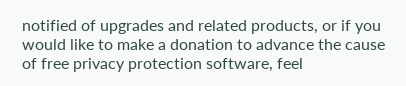notified of upgrades and related products, or if you would like to make a donation to advance the cause of free privacy protection software, feel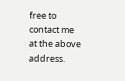free to contact me at the above address.